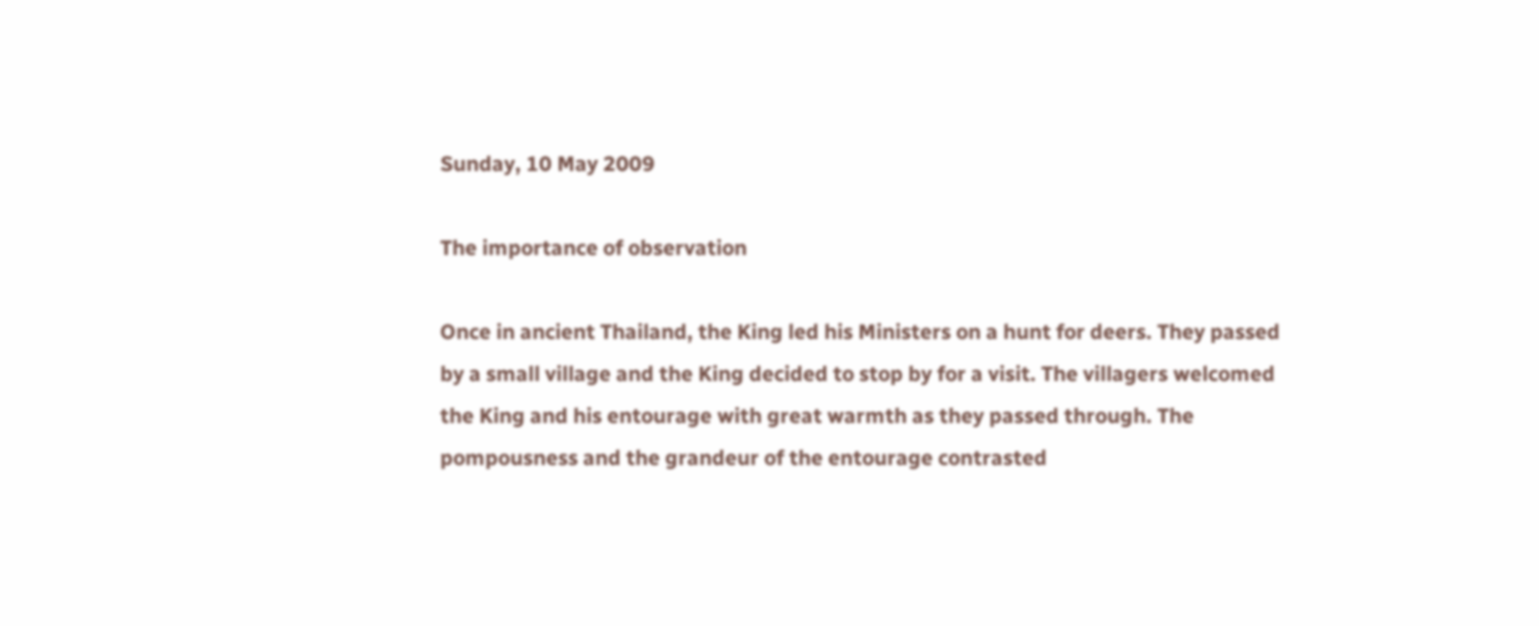Sunday, 10 May 2009

The importance of observation

Once in ancient Thailand, the King led his Ministers on a hunt for deers. They passed by a small village and the King decided to stop by for a visit. The villagers welcomed the King and his entourage with great warmth as they passed through. The pompousness and the grandeur of the entourage contrasted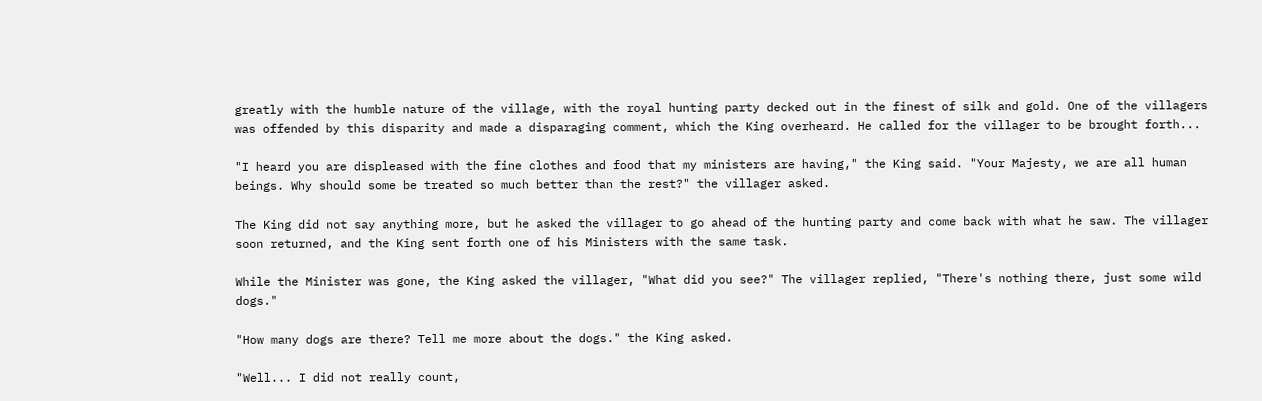greatly with the humble nature of the village, with the royal hunting party decked out in the finest of silk and gold. One of the villagers was offended by this disparity and made a disparaging comment, which the King overheard. He called for the villager to be brought forth...

"I heard you are displeased with the fine clothes and food that my ministers are having," the King said. "Your Majesty, we are all human beings. Why should some be treated so much better than the rest?" the villager asked.

The King did not say anything more, but he asked the villager to go ahead of the hunting party and come back with what he saw. The villager soon returned, and the King sent forth one of his Ministers with the same task.

While the Minister was gone, the King asked the villager, "What did you see?" The villager replied, "There's nothing there, just some wild dogs."

"How many dogs are there? Tell me more about the dogs." the King asked.

"Well... I did not really count,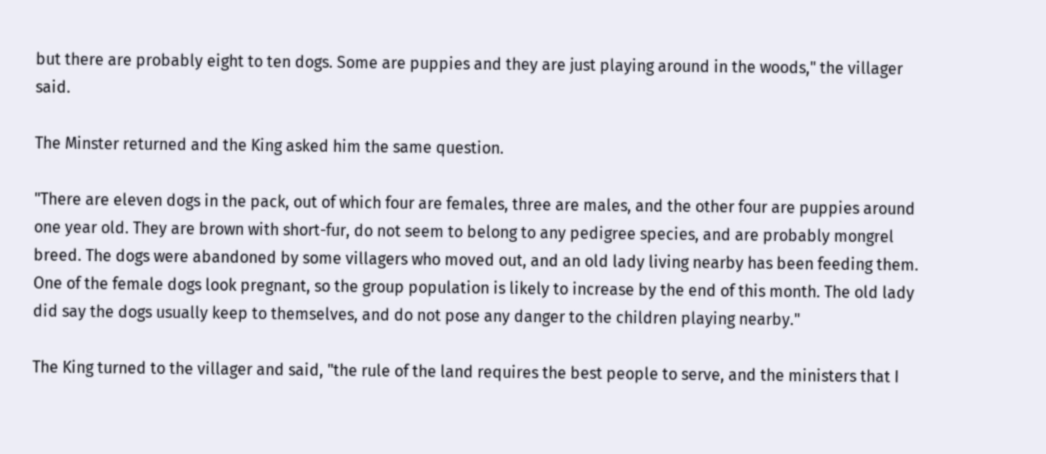but there are probably eight to ten dogs. Some are puppies and they are just playing around in the woods," the villager said.

The Minster returned and the King asked him the same question.

"There are eleven dogs in the pack, out of which four are females, three are males, and the other four are puppies around one year old. They are brown with short-fur, do not seem to belong to any pedigree species, and are probably mongrel breed. The dogs were abandoned by some villagers who moved out, and an old lady living nearby has been feeding them. One of the female dogs look pregnant, so the group population is likely to increase by the end of this month. The old lady did say the dogs usually keep to themselves, and do not pose any danger to the children playing nearby."

The King turned to the villager and said, "the rule of the land requires the best people to serve, and the ministers that I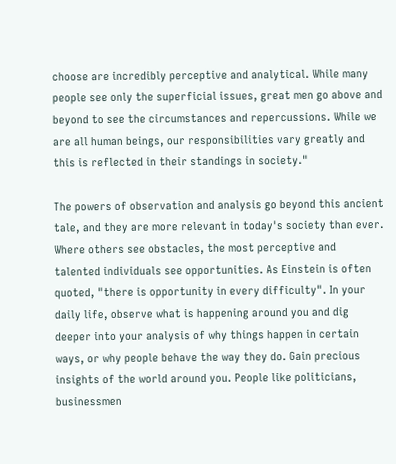choose are incredibly perceptive and analytical. While many people see only the superficial issues, great men go above and beyond to see the circumstances and repercussions. While we are all human beings, our responsibilities vary greatly and this is reflected in their standings in society."

The powers of observation and analysis go beyond this ancient tale, and they are more relevant in today's society than ever. Where others see obstacles, the most perceptive and talented individuals see opportunities. As Einstein is often quoted, "there is opportunity in every difficulty". In your daily life, observe what is happening around you and dig deeper into your analysis of why things happen in certain ways, or why people behave the way they do. Gain precious insights of the world around you. People like politicians, businessmen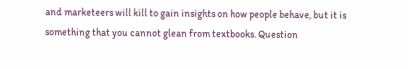and marketeers will kill to gain insights on how people behave, but it is something that you cannot glean from textbooks. Question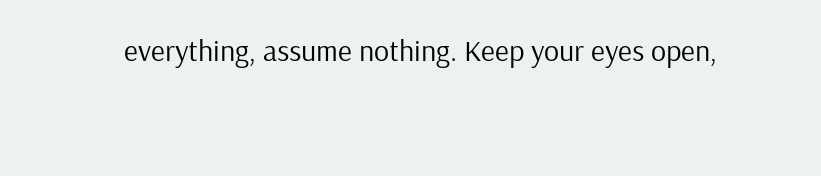everything, assume nothing. Keep your eyes open,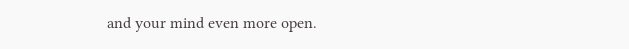and your mind even more open.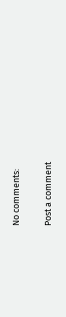No comments:

Post a comment